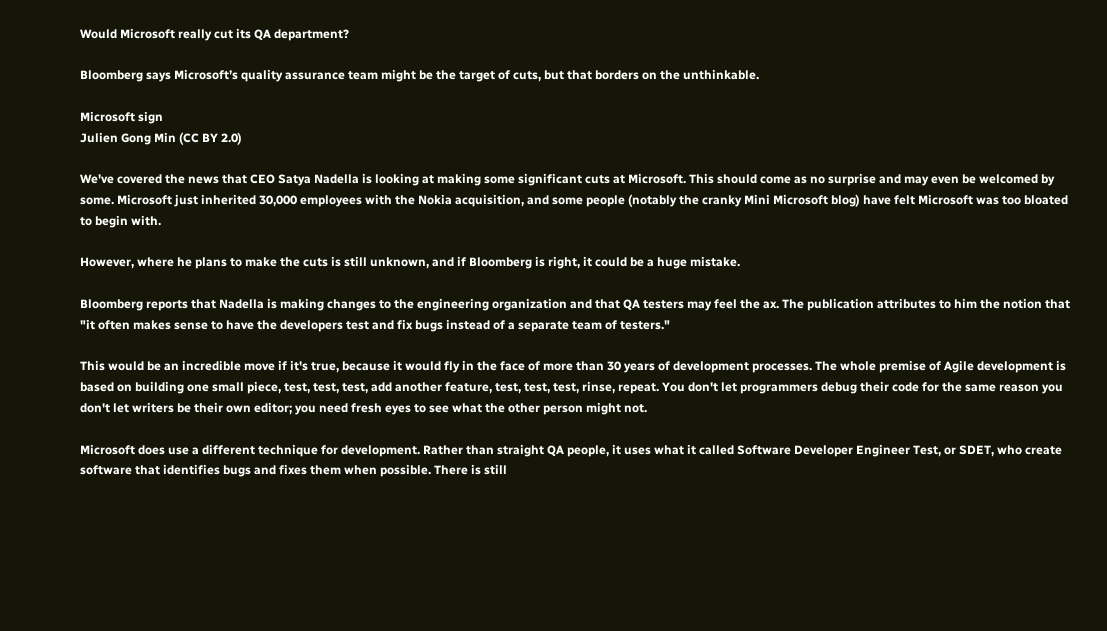Would Microsoft really cut its QA department?

Bloomberg says Microsoft’s quality assurance team might be the target of cuts, but that borders on the unthinkable.

Microsoft sign
Julien Gong Min (CC BY 2.0)

We've covered the news that CEO Satya Nadella is looking at making some significant cuts at Microsoft. This should come as no surprise and may even be welcomed by some. Microsoft just inherited 30,000 employees with the Nokia acquisition, and some people (notably the cranky Mini Microsoft blog) have felt Microsoft was too bloated to begin with.

However, where he plans to make the cuts is still unknown, and if Bloomberg is right, it could be a huge mistake.

Bloomberg reports that Nadella is making changes to the engineering organization and that QA testers may feel the ax. The publication attributes to him the notion that "it often makes sense to have the developers test and fix bugs instead of a separate team of testers."

This would be an incredible move if it's true, because it would fly in the face of more than 30 years of development processes. The whole premise of Agile development is based on building one small piece, test, test, test, add another feature, test, test, test, rinse, repeat. You don't let programmers debug their code for the same reason you don't let writers be their own editor; you need fresh eyes to see what the other person might not.

Microsoft does use a different technique for development. Rather than straight QA people, it uses what it called Software Developer Engineer Test, or SDET, who create software that identifies bugs and fixes them when possible. There is still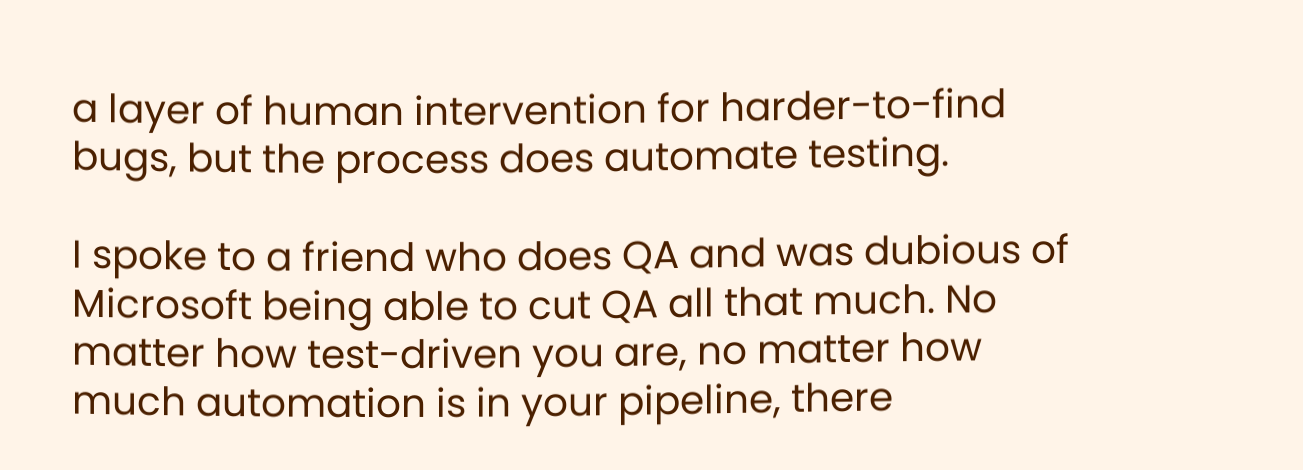a layer of human intervention for harder-to-find bugs, but the process does automate testing.

I spoke to a friend who does QA and was dubious of Microsoft being able to cut QA all that much. No matter how test-driven you are, no matter how much automation is in your pipeline, there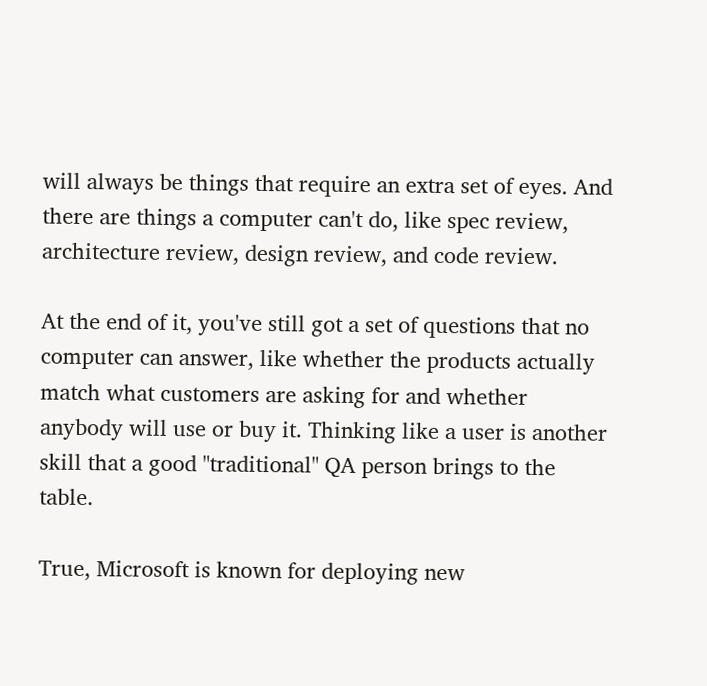will always be things that require an extra set of eyes. And there are things a computer can't do, like spec review, architecture review, design review, and code review.

At the end of it, you've still got a set of questions that no computer can answer, like whether the products actually match what customers are asking for and whether anybody will use or buy it. Thinking like a user is another skill that a good "traditional" QA person brings to the table.

True, Microsoft is known for deploying new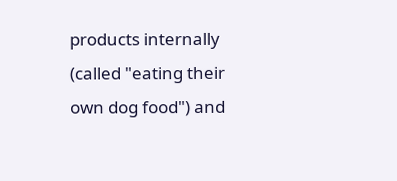products internally (called "eating their own dog food") and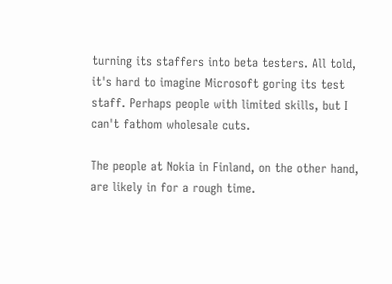turning its staffers into beta testers. All told, it's hard to imagine Microsoft goring its test staff. Perhaps people with limited skills, but I can't fathom wholesale cuts.

The people at Nokia in Finland, on the other hand, are likely in for a rough time.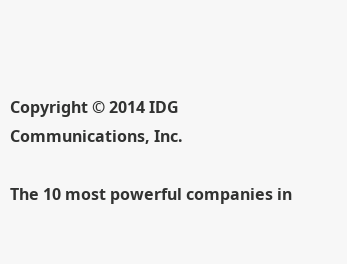Copyright © 2014 IDG Communications, Inc.

The 10 most powerful companies in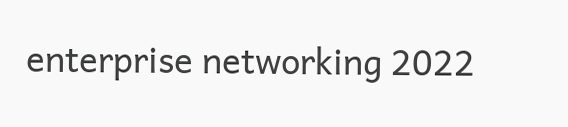enterprise networking 2022